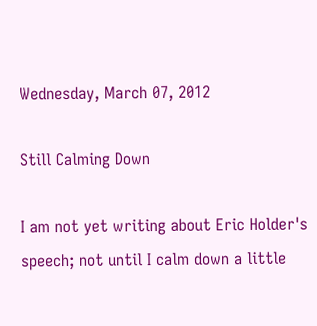Wednesday, March 07, 2012

Still Calming Down

I am not yet writing about Eric Holder's speech; not until I calm down a little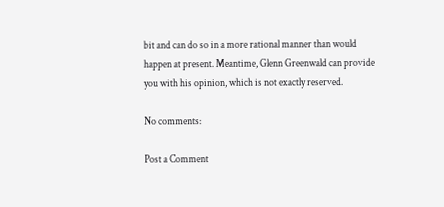bit and can do so in a more rational manner than would happen at present. Meantime, Glenn Greenwald can provide you with his opinion, which is not exactly reserved.

No comments:

Post a Comment